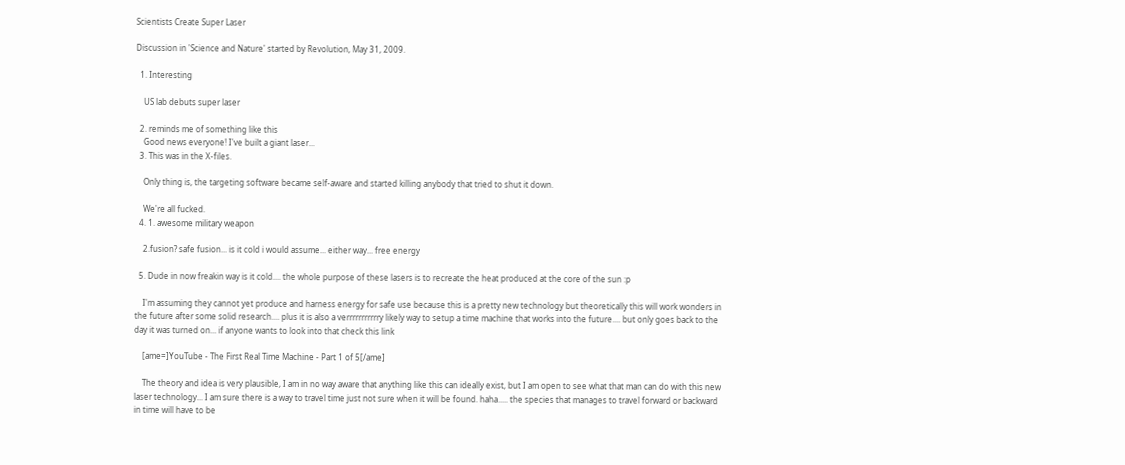Scientists Create Super Laser

Discussion in 'Science and Nature' started by Revolution, May 31, 2009.

  1. Interesting

    US lab debuts super laser

  2. reminds me of something like this
    Good news everyone! I've built a giant laser...
  3. This was in the X-files.

    Only thing is, the targeting software became self-aware and started killing anybody that tried to shut it down.

    We're all fucked.
  4. 1. awesome military weapon

    2.fusion? safe fusion... is it cold i would assume... either way... free energy

  5. Dude in now freakin way is it cold.... the whole purpose of these lasers is to recreate the heat produced at the core of the sun :p

    I'm assuming they cannot yet produce and harness energy for safe use because this is a pretty new technology but theoretically this will work wonders in the future after some solid research.... plus it is also a verrrrrrrrrrry likely way to setup a time machine that works into the future.... but only goes back to the day it was turned on... if anyone wants to look into that check this link

    [ame=]YouTube - The First Real Time Machine - Part 1 of 5[/ame]

    The theory and idea is very plausible, I am in no way aware that anything like this can ideally exist, but I am open to see what that man can do with this new laser technology... I am sure there is a way to travel time just not sure when it will be found. haha..... the species that manages to travel forward or backward in time will have to be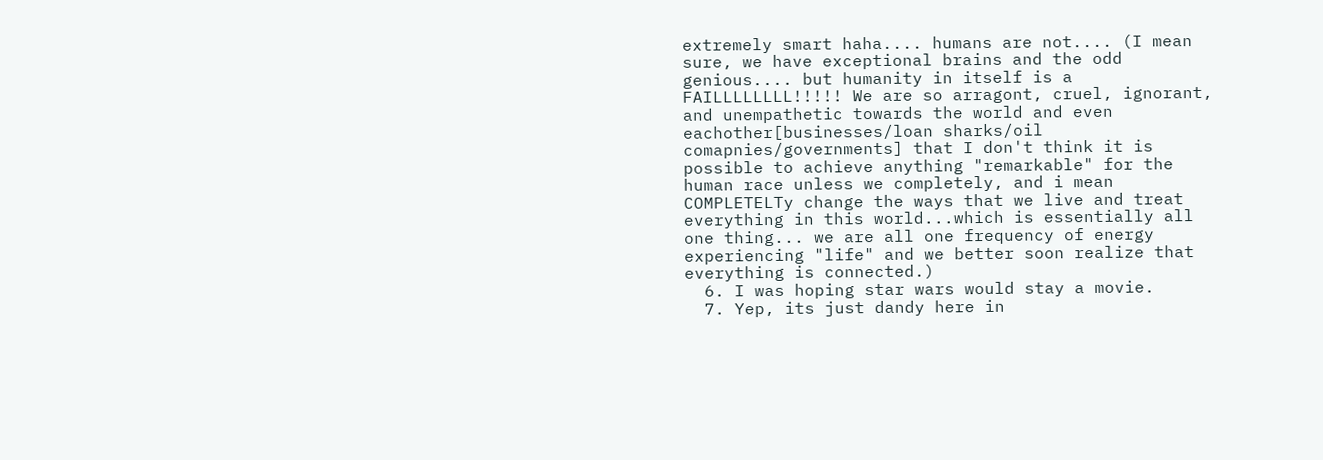extremely smart haha.... humans are not.... (I mean sure, we have exceptional brains and the odd genious.... but humanity in itself is a FAILLLLLLLL!!!!! We are so arragont, cruel, ignorant, and unempathetic towards the world and even eachother[businesses/loan sharks/oil comapnies/governments] that I don't think it is possible to achieve anything "remarkable" for the human race unless we completely, and i mean COMPLETELTy change the ways that we live and treat everything in this world...which is essentially all one thing... we are all one frequency of energy experiencing "life" and we better soon realize that everything is connected.)
  6. I was hoping star wars would stay a movie.
  7. Yep, its just dandy here in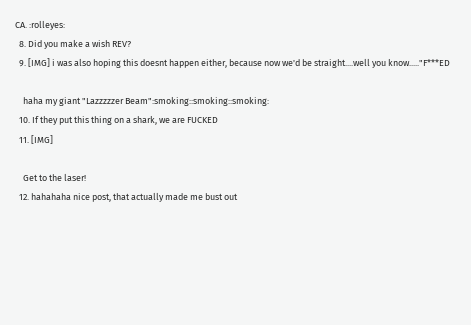CA. :rolleyes:
  8. Did you make a wish REV?
  9. [IMG] i was also hoping this doesnt happen either, because now we'd be straight....well you know....."F***ED

    haha my giant "Lazzzzzer Beam":smoking::smoking::smoking:
  10. If they put this thing on a shark, we are FUCKED
  11. [IMG]

    Get to the laser!
  12. hahahaha nice post, that actually made me bust out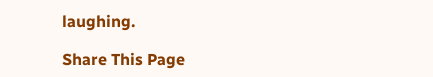laughing.

Share This Page